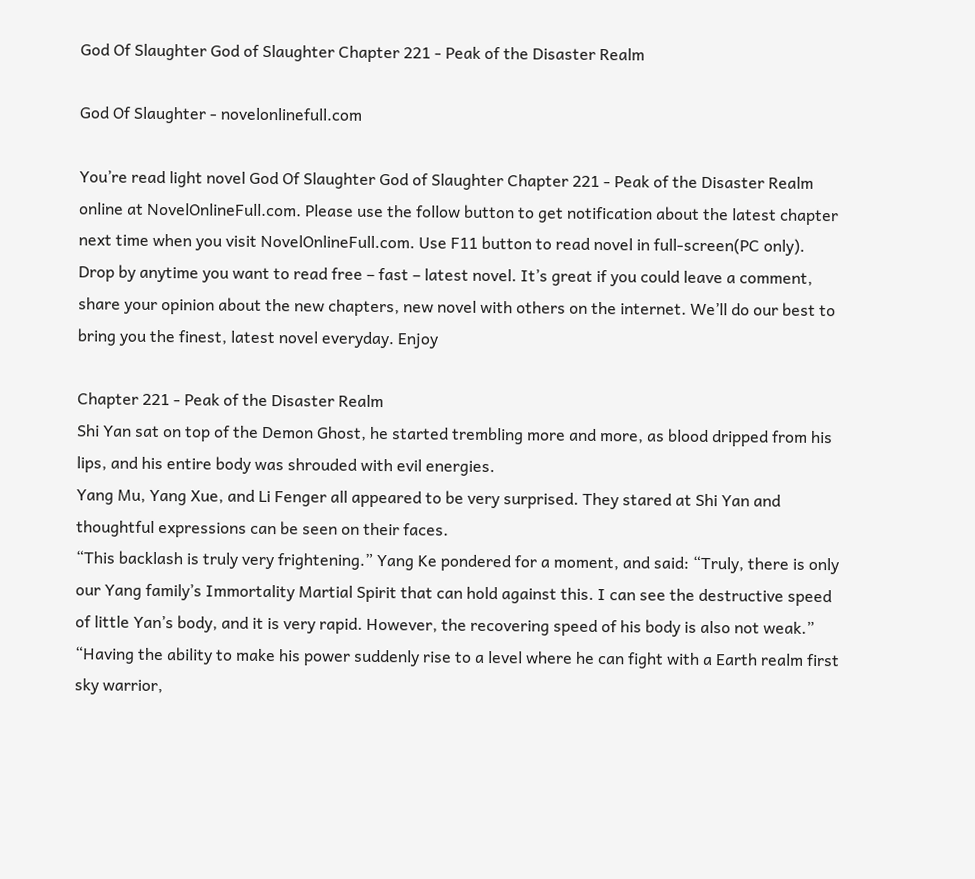God Of Slaughter God of Slaughter Chapter 221 - Peak of the Disaster Realm

God Of Slaughter - novelonlinefull.com

You’re read light novel God Of Slaughter God of Slaughter Chapter 221 - Peak of the Disaster Realm online at NovelOnlineFull.com. Please use the follow button to get notification about the latest chapter next time when you visit NovelOnlineFull.com. Use F11 button to read novel in full-screen(PC only). Drop by anytime you want to read free – fast – latest novel. It’s great if you could leave a comment, share your opinion about the new chapters, new novel with others on the internet. We’ll do our best to bring you the finest, latest novel everyday. Enjoy

Chapter 221 - Peak of the Disaster Realm
Shi Yan sat on top of the Demon Ghost, he started trembling more and more, as blood dripped from his lips, and his entire body was shrouded with evil energies.
Yang Mu, Yang Xue, and Li Fenger all appeared to be very surprised. They stared at Shi Yan and thoughtful expressions can be seen on their faces.
“This backlash is truly very frightening.” Yang Ke pondered for a moment, and said: “Truly, there is only our Yang family’s Immortality Martial Spirit that can hold against this. I can see the destructive speed of little Yan’s body, and it is very rapid. However, the recovering speed of his body is also not weak.”
“Having the ability to make his power suddenly rise to a level where he can fight with a Earth realm first sky warrior,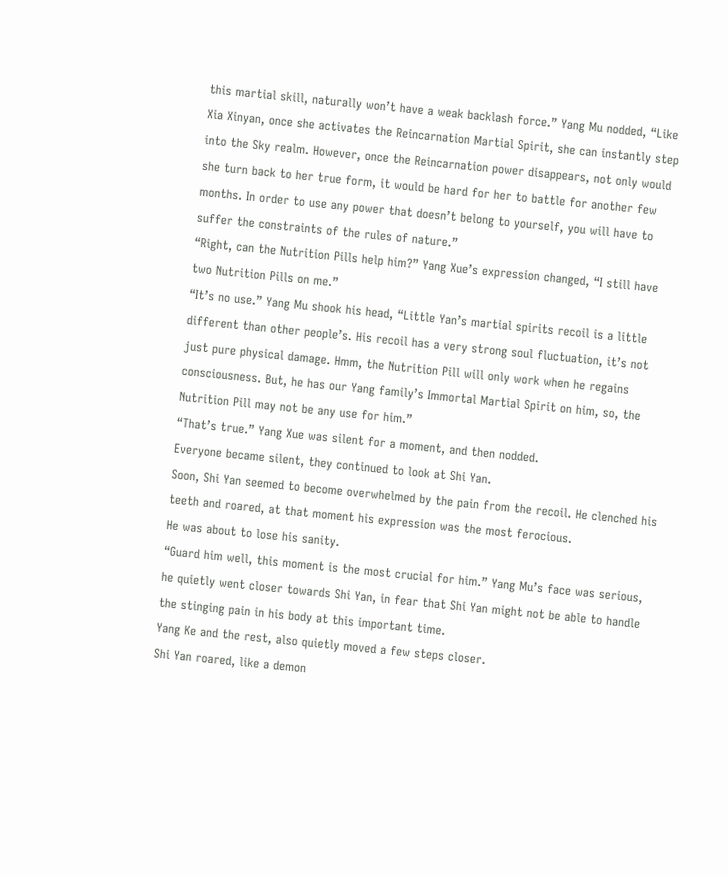this martial skill, naturally won’t have a weak backlash force.” Yang Mu nodded, “Like Xia Xinyan, once she activates the Reincarnation Martial Spirit, she can instantly step into the Sky realm. However, once the Reincarnation power disappears, not only would she turn back to her true form, it would be hard for her to battle for another few months. In order to use any power that doesn’t belong to yourself, you will have to suffer the constraints of the rules of nature.”
“Right, can the Nutrition Pills help him?” Yang Xue’s expression changed, “I still have two Nutrition Pills on me.”
“It’s no use.” Yang Mu shook his head, “Little Yan’s martial spirits recoil is a little different than other people’s. His recoil has a very strong soul fluctuation, it’s not just pure physical damage. Hmm, the Nutrition Pill will only work when he regains consciousness. But, he has our Yang family’s Immortal Martial Spirit on him, so, the Nutrition Pill may not be any use for him.”
“That’s true.” Yang Xue was silent for a moment, and then nodded.
Everyone became silent, they continued to look at Shi Yan.
Soon, Shi Yan seemed to become overwhelmed by the pain from the recoil. He clenched his teeth and roared, at that moment his expression was the most ferocious.
He was about to lose his sanity.
“Guard him well, this moment is the most crucial for him.” Yang Mu’s face was serious, he quietly went closer towards Shi Yan, in fear that Shi Yan might not be able to handle the stinging pain in his body at this important time.
Yang Ke and the rest, also quietly moved a few steps closer.
Shi Yan roared, like a demon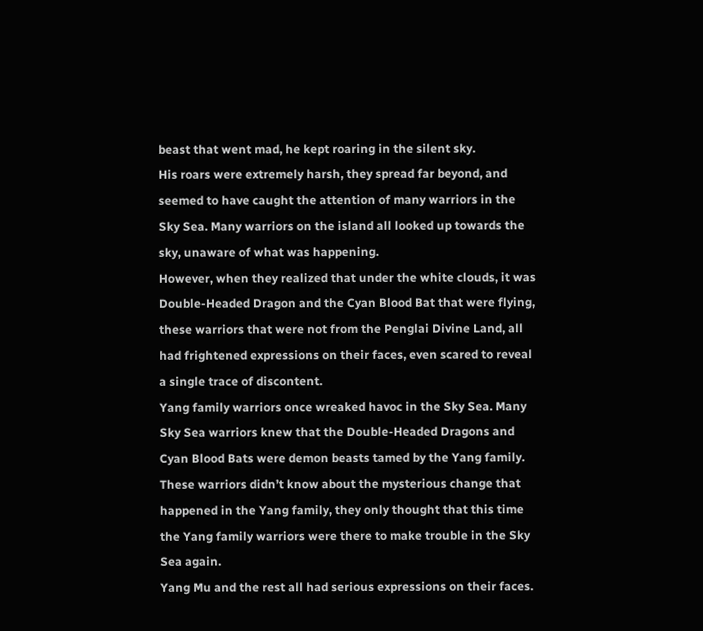beast that went mad, he kept roaring in the silent sky.
His roars were extremely harsh, they spread far beyond, and seemed to have caught the attention of many warriors in the Sky Sea. Many warriors on the island all looked up towards the sky, unaware of what was happening.
However, when they realized that under the white clouds, it was Double-Headed Dragon and the Cyan Blood Bat that were flying, these warriors that were not from the Penglai Divine Land, all had frightened expressions on their faces, even scared to reveal a single trace of discontent.
Yang family warriors once wreaked havoc in the Sky Sea. Many Sky Sea warriors knew that the Double-Headed Dragons and Cyan Blood Bats were demon beasts tamed by the Yang family. These warriors didn’t know about the mysterious change that happened in the Yang family, they only thought that this time the Yang family warriors were there to make trouble in the Sky Sea again.
Yang Mu and the rest all had serious expressions on their faces.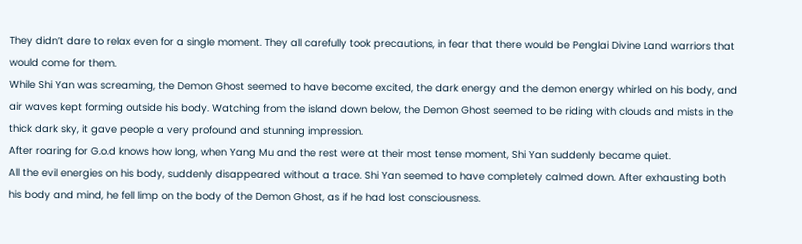They didn’t dare to relax even for a single moment. They all carefully took precautions, in fear that there would be Penglai Divine Land warriors that would come for them.
While Shi Yan was screaming, the Demon Ghost seemed to have become excited, the dark energy and the demon energy whirled on his body, and air waves kept forming outside his body. Watching from the island down below, the Demon Ghost seemed to be riding with clouds and mists in the thick dark sky, it gave people a very profound and stunning impression.
After roaring for G.o.d knows how long, when Yang Mu and the rest were at their most tense moment, Shi Yan suddenly became quiet.
All the evil energies on his body, suddenly disappeared without a trace. Shi Yan seemed to have completely calmed down. After exhausting both his body and mind, he fell limp on the body of the Demon Ghost, as if he had lost consciousness.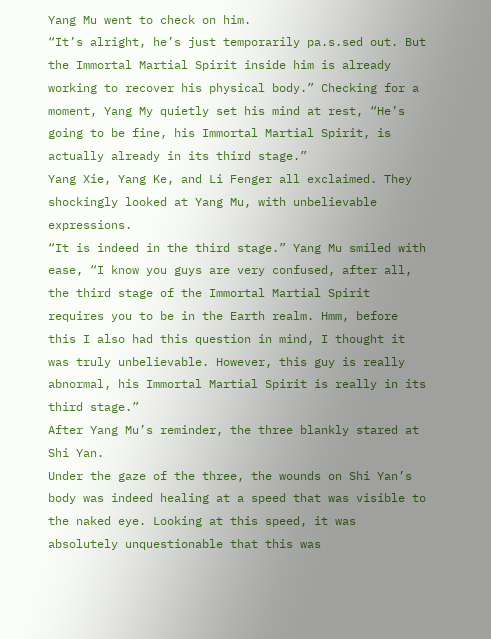Yang Mu went to check on him.
“It’s alright, he’s just temporarily pa.s.sed out. But the Immortal Martial Spirit inside him is already working to recover his physical body.” Checking for a moment, Yang My quietly set his mind at rest, “He’s going to be fine, his Immortal Martial Spirit, is actually already in its third stage.”
Yang Xie, Yang Ke, and Li Fenger all exclaimed. They shockingly looked at Yang Mu, with unbelievable expressions.
“It is indeed in the third stage.” Yang Mu smiled with ease, “I know you guys are very confused, after all, the third stage of the Immortal Martial Spirit requires you to be in the Earth realm. Hmm, before this I also had this question in mind, I thought it was truly unbelievable. However, this guy is really abnormal, his Immortal Martial Spirit is really in its third stage.”
After Yang Mu’s reminder, the three blankly stared at Shi Yan.
Under the gaze of the three, the wounds on Shi Yan’s body was indeed healing at a speed that was visible to the naked eye. Looking at this speed, it was absolutely unquestionable that this was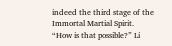indeed the third stage of the Immortal Martial Spirit.
“How is that possible?” Li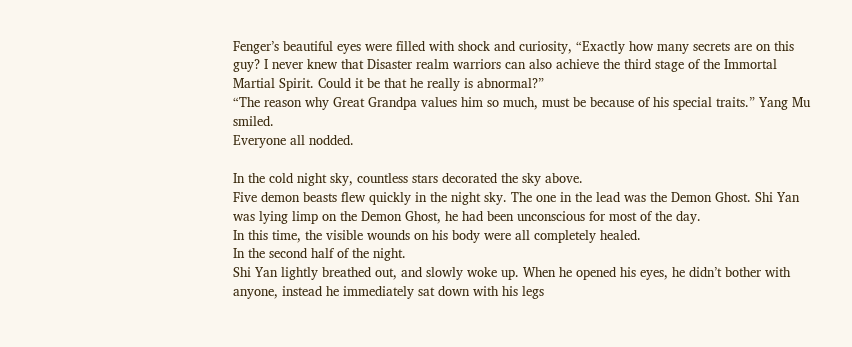Fenger’s beautiful eyes were filled with shock and curiosity, “Exactly how many secrets are on this guy? I never knew that Disaster realm warriors can also achieve the third stage of the Immortal Martial Spirit. Could it be that he really is abnormal?”
“The reason why Great Grandpa values him so much, must be because of his special traits.” Yang Mu smiled.
Everyone all nodded.

In the cold night sky, countless stars decorated the sky above.
Five demon beasts flew quickly in the night sky. The one in the lead was the Demon Ghost. Shi Yan was lying limp on the Demon Ghost, he had been unconscious for most of the day.
In this time, the visible wounds on his body were all completely healed.
In the second half of the night.
Shi Yan lightly breathed out, and slowly woke up. When he opened his eyes, he didn’t bother with anyone, instead he immediately sat down with his legs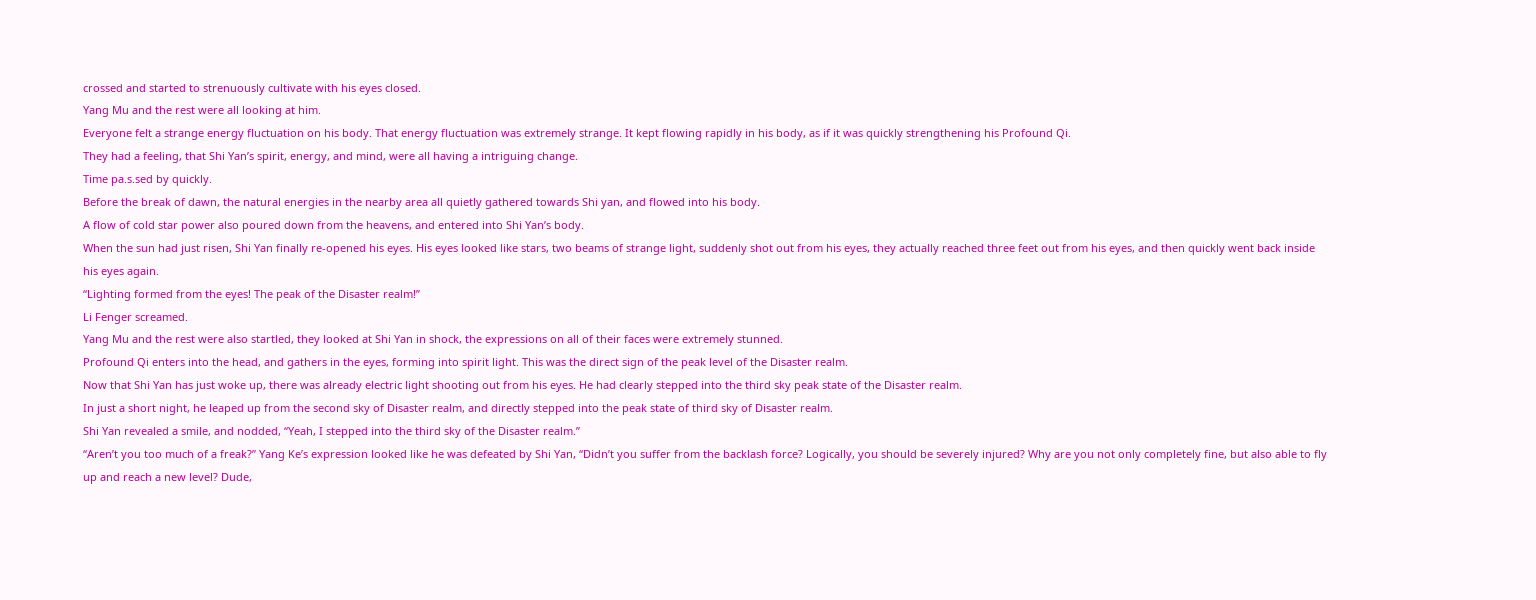crossed and started to strenuously cultivate with his eyes closed.
Yang Mu and the rest were all looking at him.
Everyone felt a strange energy fluctuation on his body. That energy fluctuation was extremely strange. It kept flowing rapidly in his body, as if it was quickly strengthening his Profound Qi.
They had a feeling, that Shi Yan’s spirit, energy, and mind, were all having a intriguing change.
Time pa.s.sed by quickly.
Before the break of dawn, the natural energies in the nearby area all quietly gathered towards Shi yan, and flowed into his body.
A flow of cold star power also poured down from the heavens, and entered into Shi Yan’s body.
When the sun had just risen, Shi Yan finally re-opened his eyes. His eyes looked like stars, two beams of strange light, suddenly shot out from his eyes, they actually reached three feet out from his eyes, and then quickly went back inside his eyes again.
“Lighting formed from the eyes! The peak of the Disaster realm!”
Li Fenger screamed.
Yang Mu and the rest were also startled, they looked at Shi Yan in shock, the expressions on all of their faces were extremely stunned.
Profound Qi enters into the head, and gathers in the eyes, forming into spirit light. This was the direct sign of the peak level of the Disaster realm.
Now that Shi Yan has just woke up, there was already electric light shooting out from his eyes. He had clearly stepped into the third sky peak state of the Disaster realm.
In just a short night, he leaped up from the second sky of Disaster realm, and directly stepped into the peak state of third sky of Disaster realm.
Shi Yan revealed a smile, and nodded, “Yeah, I stepped into the third sky of the Disaster realm.”
“Aren’t you too much of a freak?” Yang Ke’s expression looked like he was defeated by Shi Yan, “Didn’t you suffer from the backlash force? Logically, you should be severely injured? Why are you not only completely fine, but also able to fly up and reach a new level? Dude,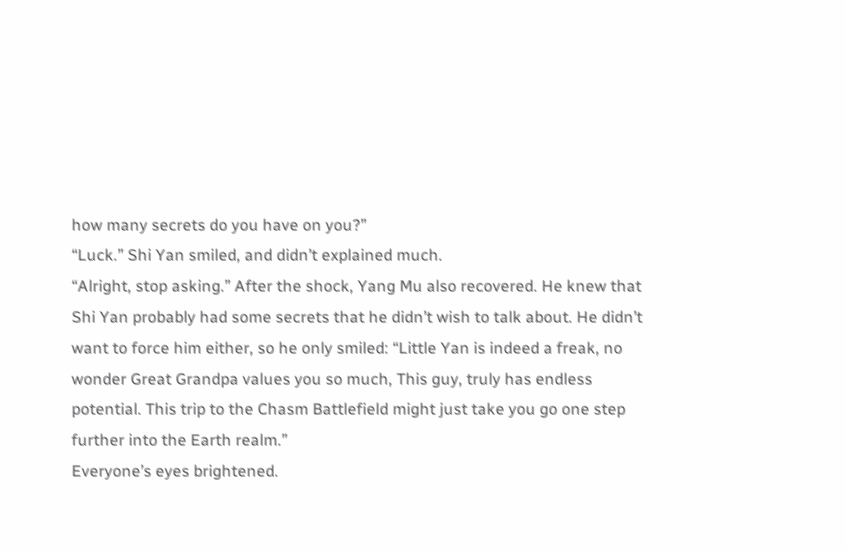how many secrets do you have on you?”
“Luck.” Shi Yan smiled, and didn’t explained much.
“Alright, stop asking.” After the shock, Yang Mu also recovered. He knew that Shi Yan probably had some secrets that he didn’t wish to talk about. He didn’t want to force him either, so he only smiled: “Little Yan is indeed a freak, no wonder Great Grandpa values you so much, This guy, truly has endless potential. This trip to the Chasm Battlefield might just take you go one step further into the Earth realm.”
Everyone’s eyes brightened.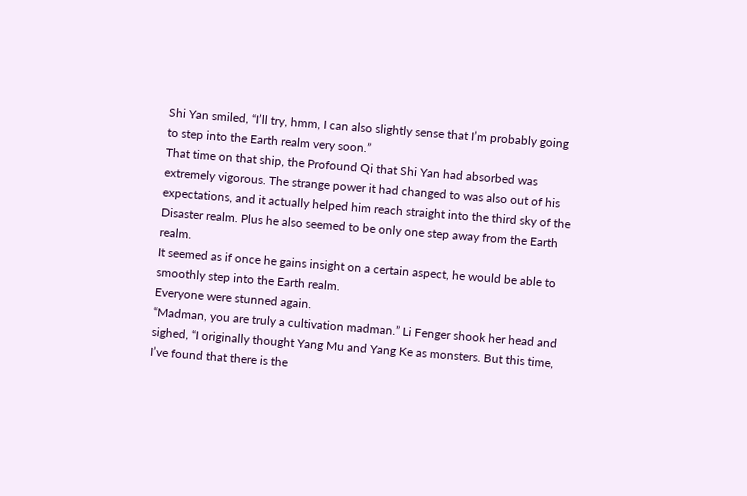Shi Yan smiled, “I’ll try, hmm, I can also slightly sense that I’m probably going to step into the Earth realm very soon.”
That time on that ship, the Profound Qi that Shi Yan had absorbed was extremely vigorous. The strange power it had changed to was also out of his expectations, and it actually helped him reach straight into the third sky of the Disaster realm. Plus he also seemed to be only one step away from the Earth realm.
It seemed as if once he gains insight on a certain aspect, he would be able to smoothly step into the Earth realm.
Everyone were stunned again.
“Madman, you are truly a cultivation madman.” Li Fenger shook her head and sighed, “I originally thought Yang Mu and Yang Ke as monsters. But this time, I’ve found that there is the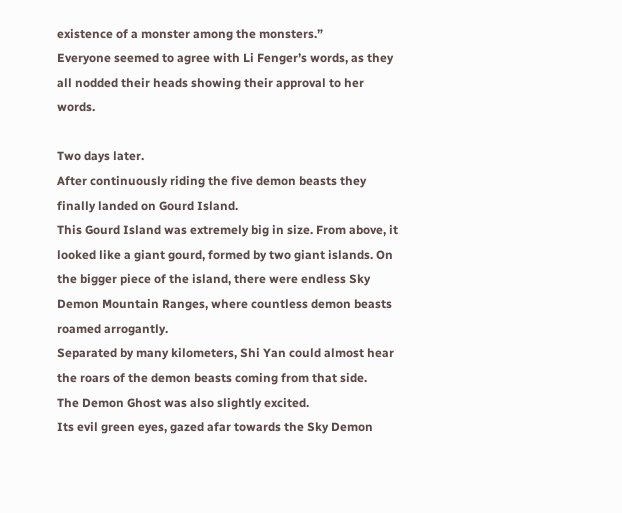existence of a monster among the monsters.”
Everyone seemed to agree with Li Fenger’s words, as they all nodded their heads showing their approval to her words.

Two days later.
After continuously riding the five demon beasts they finally landed on Gourd Island.
This Gourd Island was extremely big in size. From above, it looked like a giant gourd, formed by two giant islands. On the bigger piece of the island, there were endless Sky Demon Mountain Ranges, where countless demon beasts roamed arrogantly.
Separated by many kilometers, Shi Yan could almost hear the roars of the demon beasts coming from that side.
The Demon Ghost was also slightly excited.
Its evil green eyes, gazed afar towards the Sky Demon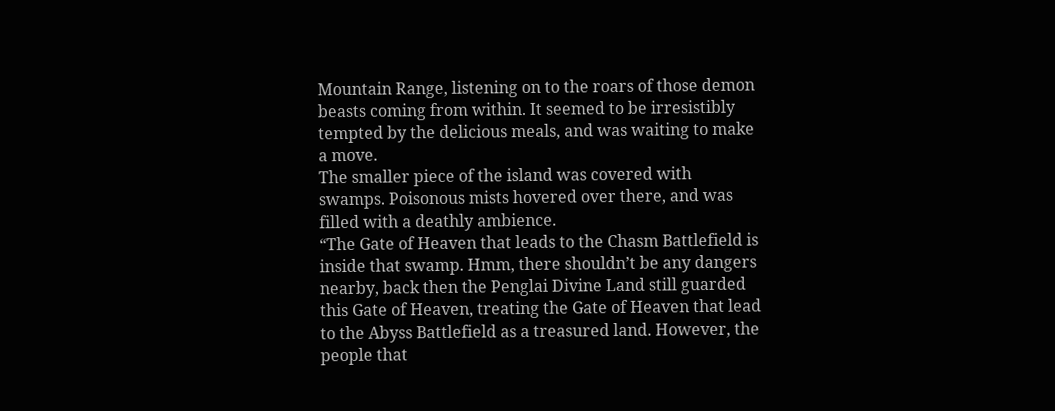Mountain Range, listening on to the roars of those demon beasts coming from within. It seemed to be irresistibly tempted by the delicious meals, and was waiting to make a move.
The smaller piece of the island was covered with swamps. Poisonous mists hovered over there, and was filled with a deathly ambience.
“The Gate of Heaven that leads to the Chasm Battlefield is inside that swamp. Hmm, there shouldn’t be any dangers nearby, back then the Penglai Divine Land still guarded this Gate of Heaven, treating the Gate of Heaven that lead to the Abyss Battlefield as a treasured land. However, the people that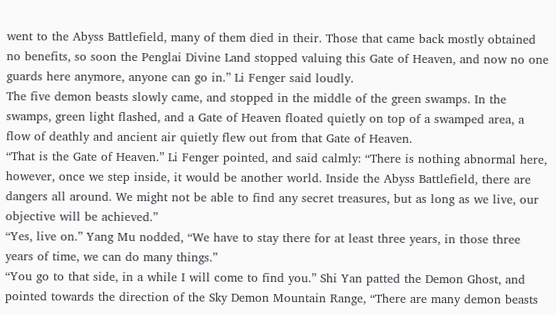went to the Abyss Battlefield, many of them died in their. Those that came back mostly obtained no benefits, so soon the Penglai Divine Land stopped valuing this Gate of Heaven, and now no one guards here anymore, anyone can go in.” Li Fenger said loudly.
The five demon beasts slowly came, and stopped in the middle of the green swamps. In the swamps, green light flashed, and a Gate of Heaven floated quietly on top of a swamped area, a flow of deathly and ancient air quietly flew out from that Gate of Heaven.
“That is the Gate of Heaven.” Li Fenger pointed, and said calmly: “There is nothing abnormal here, however, once we step inside, it would be another world. Inside the Abyss Battlefield, there are dangers all around. We might not be able to find any secret treasures, but as long as we live, our objective will be achieved.”
“Yes, live on.” Yang Mu nodded, “We have to stay there for at least three years, in those three years of time, we can do many things.”
“You go to that side, in a while I will come to find you.” Shi Yan patted the Demon Ghost, and pointed towards the direction of the Sky Demon Mountain Range, “There are many demon beasts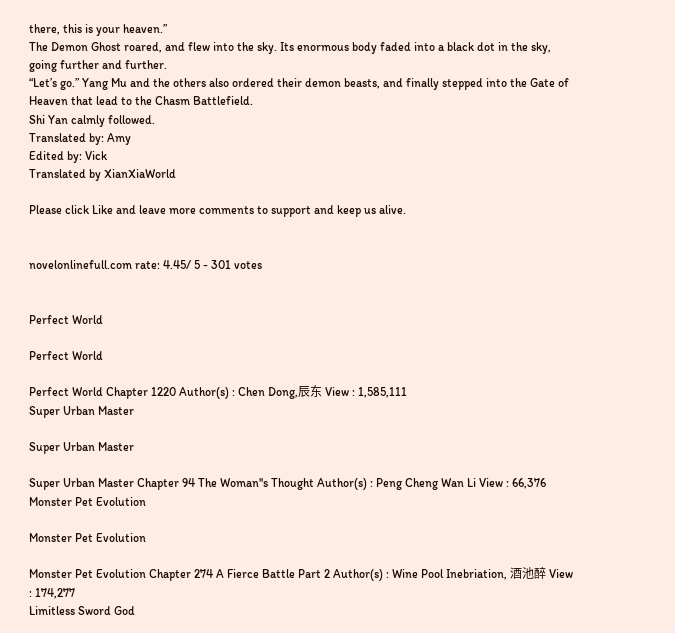there, this is your heaven.”
The Demon Ghost roared, and flew into the sky. Its enormous body faded into a black dot in the sky, going further and further.
“Let’s go.” Yang Mu and the others also ordered their demon beasts, and finally stepped into the Gate of Heaven that lead to the Chasm Battlefield.
Shi Yan calmly followed.
Translated by: Amy
Edited by: Vick
Translated by XianXiaWorld

Please click Like and leave more comments to support and keep us alive.


novelonlinefull.com rate: 4.45/ 5 - 301 votes


Perfect World

Perfect World

Perfect World Chapter 1220 Author(s) : Chen Dong,辰东 View : 1,585,111
Super Urban Master

Super Urban Master

Super Urban Master Chapter 94 The Woman''s Thought Author(s) : Peng Cheng Wan Li View : 66,376
Monster Pet Evolution

Monster Pet Evolution

Monster Pet Evolution Chapter 274 A Fierce Battle Part 2 Author(s) : Wine Pool Inebriation, 酒池醉 View : 174,277
Limitless Sword God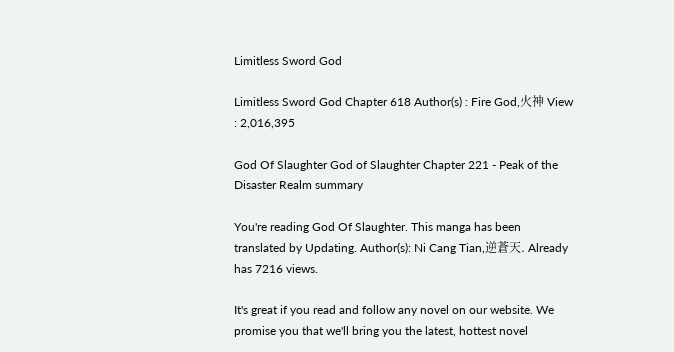Limitless Sword God

Limitless Sword God Chapter 618 Author(s) : Fire God,火神 View : 2,016,395

God Of Slaughter God of Slaughter Chapter 221 - Peak of the Disaster Realm summary

You're reading God Of Slaughter. This manga has been translated by Updating. Author(s): Ni Cang Tian,逆蒼天. Already has 7216 views.

It's great if you read and follow any novel on our website. We promise you that we'll bring you the latest, hottest novel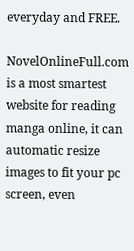everyday and FREE.

NovelOnlineFull.com is a most smartest website for reading manga online, it can automatic resize images to fit your pc screen, even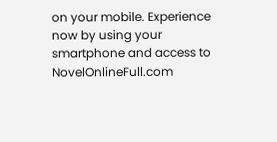on your mobile. Experience now by using your smartphone and access to NovelOnlineFull.com